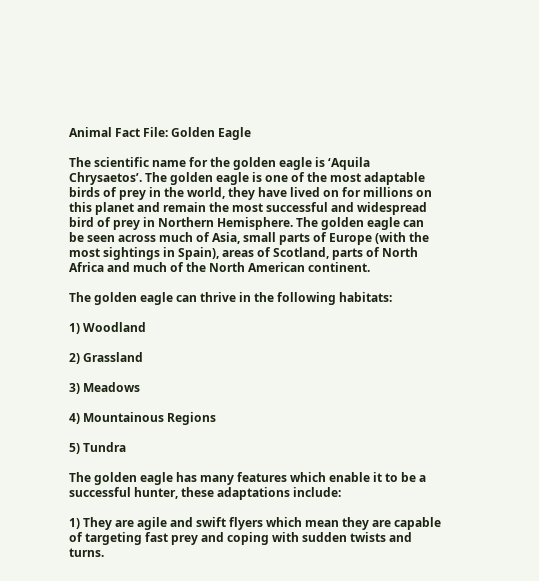Animal Fact File: Golden Eagle

The scientific name for the golden eagle is ‘Aquila Chrysaetos’. The golden eagle is one of the most adaptable birds of prey in the world, they have lived on for millions on this planet and remain the most successful and widespread bird of prey in Northern Hemisphere. The golden eagle can be seen across much of Asia, small parts of Europe (with the most sightings in Spain), areas of Scotland, parts of North Africa and much of the North American continent.

The golden eagle can thrive in the following habitats:

1) Woodland

2) Grassland

3) Meadows

4) Mountainous Regions

5) Tundra

The golden eagle has many features which enable it to be a successful hunter, these adaptations include:

1) They are agile and swift flyers which mean they are capable of targeting fast prey and coping with sudden twists and turns.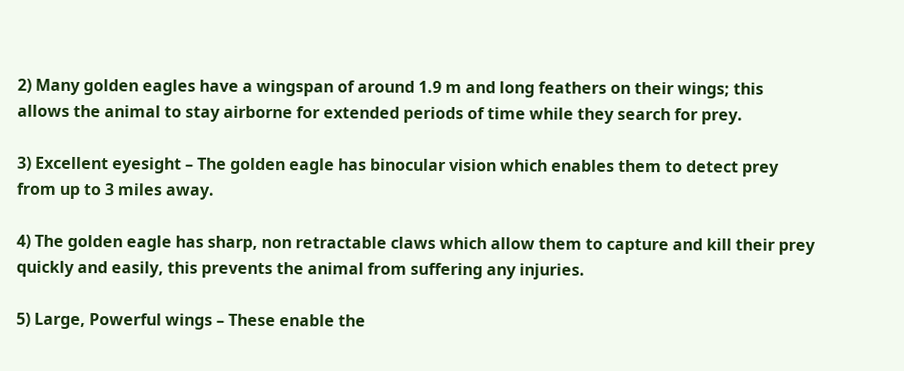2) Many golden eagles have a wingspan of around 1.9 m and long feathers on their wings; this allows the animal to stay airborne for extended periods of time while they search for prey.

3) Excellent eyesight – The golden eagle has binocular vision which enables them to detect prey from up to 3 miles away.

4) The golden eagle has sharp, non retractable claws which allow them to capture and kill their prey quickly and easily, this prevents the animal from suffering any injuries.

5) Large, Powerful wings – These enable the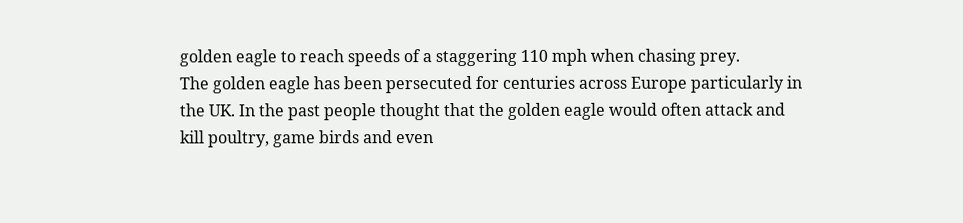golden eagle to reach speeds of a staggering 110 mph when chasing prey.
The golden eagle has been persecuted for centuries across Europe particularly in the UK. In the past people thought that the golden eagle would often attack and kill poultry, game birds and even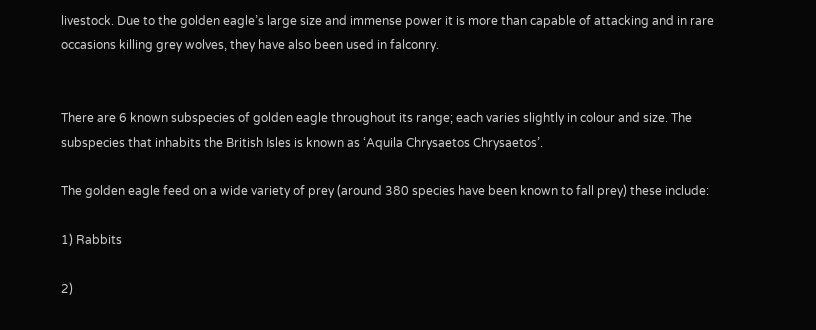livestock. Due to the golden eagle’s large size and immense power it is more than capable of attacking and in rare occasions killing grey wolves, they have also been used in falconry.


There are 6 known subspecies of golden eagle throughout its range; each varies slightly in colour and size. The subspecies that inhabits the British Isles is known as ‘Aquila Chrysaetos Chrysaetos’.

The golden eagle feed on a wide variety of prey (around 380 species have been known to fall prey) these include:

1) Rabbits

2)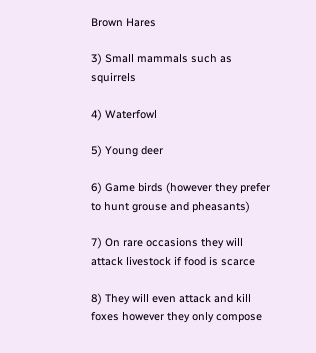Brown Hares

3) Small mammals such as squirrels

4) Waterfowl

5) Young deer

6) Game birds (however they prefer to hunt grouse and pheasants)

7) On rare occasions they will attack livestock if food is scarce

8) They will even attack and kill foxes however they only compose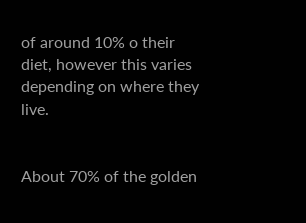of around 10% o their diet, however this varies depending on where they live.


About 70% of the golden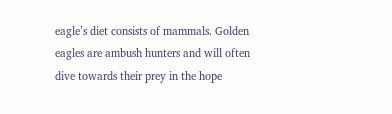eagle’s diet consists of mammals. Golden eagles are ambush hunters and will often dive towards their prey in the hope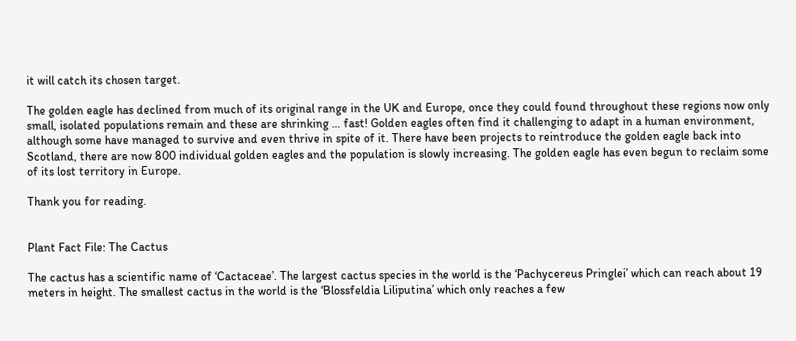it will catch its chosen target.

The golden eagle has declined from much of its original range in the UK and Europe, once they could found throughout these regions now only small, isolated populations remain and these are shrinking … fast! Golden eagles often find it challenging to adapt in a human environment, although some have managed to survive and even thrive in spite of it. There have been projects to reintroduce the golden eagle back into Scotland, there are now 800 individual golden eagles and the population is slowly increasing. The golden eagle has even begun to reclaim some of its lost territory in Europe.

Thank you for reading.


Plant Fact File: The Cactus

The cactus has a scientific name of ‘Cactaceae’. The largest cactus species in the world is the ‘Pachycereus Pringlei’ which can reach about 19 meters in height. The smallest cactus in the world is the ‘Blossfeldia Liliputina’ which only reaches a few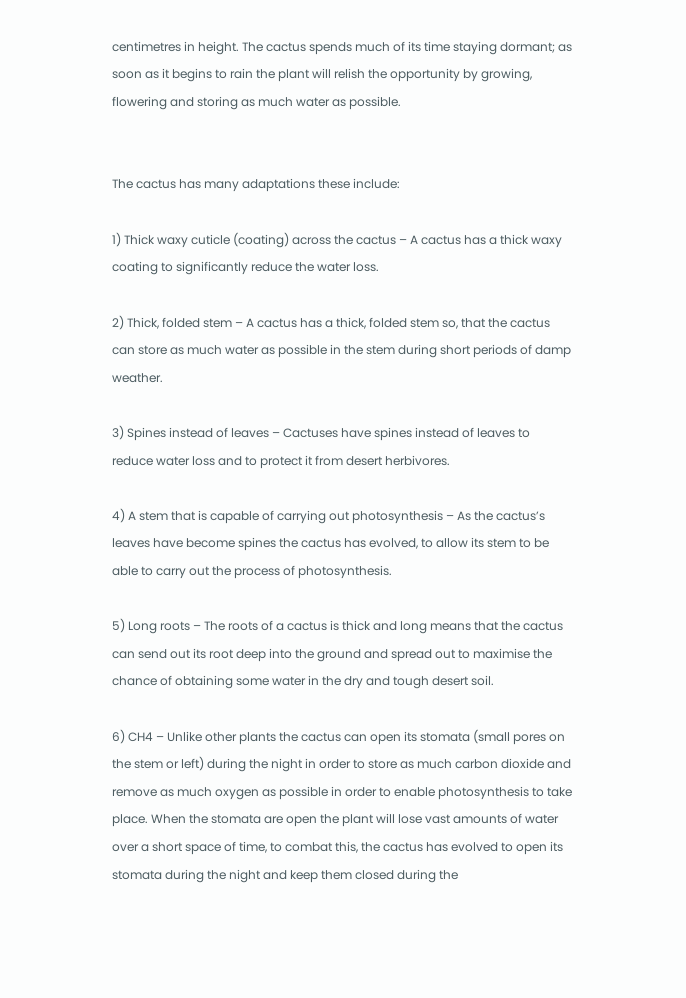centimetres in height. The cactus spends much of its time staying dormant; as soon as it begins to rain the plant will relish the opportunity by growing, flowering and storing as much water as possible.


The cactus has many adaptations these include:

1) Thick waxy cuticle (coating) across the cactus – A cactus has a thick waxy coating to significantly reduce the water loss.

2) Thick, folded stem – A cactus has a thick, folded stem so, that the cactus can store as much water as possible in the stem during short periods of damp weather.

3) Spines instead of leaves – Cactuses have spines instead of leaves to reduce water loss and to protect it from desert herbivores.

4) A stem that is capable of carrying out photosynthesis – As the cactus’s leaves have become spines the cactus has evolved, to allow its stem to be able to carry out the process of photosynthesis.

5) Long roots – The roots of a cactus is thick and long means that the cactus can send out its root deep into the ground and spread out to maximise the chance of obtaining some water in the dry and tough desert soil.

6) CH4 – Unlike other plants the cactus can open its stomata (small pores on the stem or left) during the night in order to store as much carbon dioxide and remove as much oxygen as possible in order to enable photosynthesis to take place. When the stomata are open the plant will lose vast amounts of water over a short space of time, to combat this, the cactus has evolved to open its stomata during the night and keep them closed during the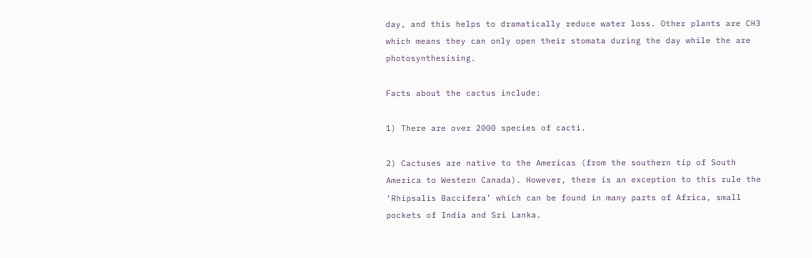day, and this helps to dramatically reduce water loss. Other plants are CH3 which means they can only open their stomata during the day while the are photosynthesising.

Facts about the cactus include:

1) There are over 2000 species of cacti.

2) Cactuses are native to the Americas (from the southern tip of South America to Western Canada). However, there is an exception to this rule the ‘Rhipsalis Baccifera’ which can be found in many parts of Africa, small pockets of India and Sri Lanka.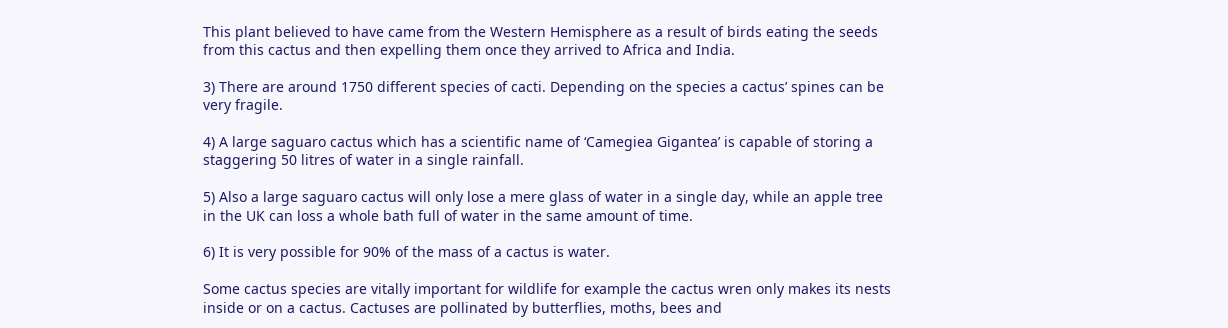This plant believed to have came from the Western Hemisphere as a result of birds eating the seeds from this cactus and then expelling them once they arrived to Africa and India.

3) There are around 1750 different species of cacti. Depending on the species a cactus’ spines can be very fragile.

4) A large saguaro cactus which has a scientific name of ‘Camegiea Gigantea’ is capable of storing a staggering 50 litres of water in a single rainfall.

5) Also a large saguaro cactus will only lose a mere glass of water in a single day, while an apple tree in the UK can loss a whole bath full of water in the same amount of time.

6) It is very possible for 90% of the mass of a cactus is water.

Some cactus species are vitally important for wildlife for example the cactus wren only makes its nests inside or on a cactus. Cactuses are pollinated by butterflies, moths, bees and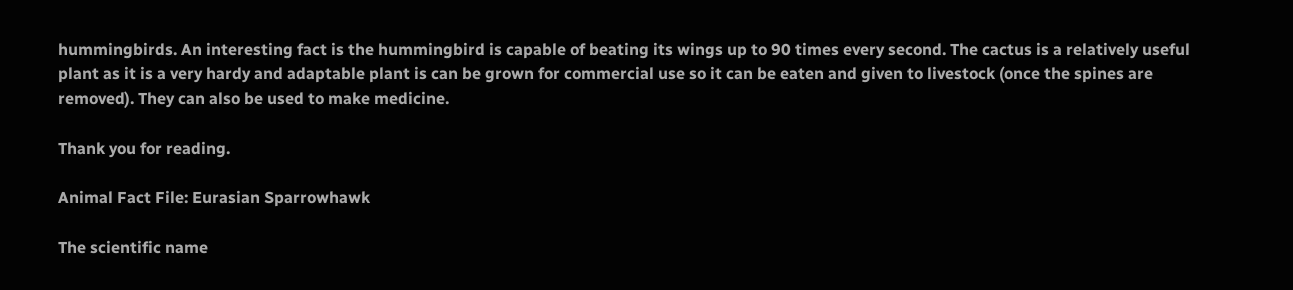hummingbirds. An interesting fact is the hummingbird is capable of beating its wings up to 90 times every second. The cactus is a relatively useful plant as it is a very hardy and adaptable plant is can be grown for commercial use so it can be eaten and given to livestock (once the spines are removed). They can also be used to make medicine.

Thank you for reading.

Animal Fact File: Eurasian Sparrowhawk

The scientific name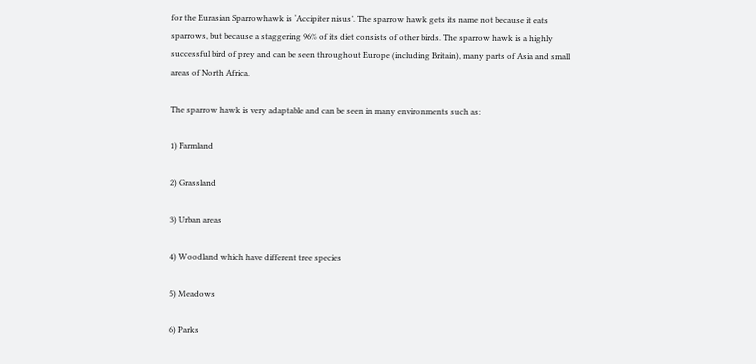for the Eurasian Sparrowhawk is ‘Accipiter nisus’. The sparrow hawk gets its name not because it eats sparrows, but because a staggering 96% of its diet consists of other birds. The sparrow hawk is a highly successful bird of prey and can be seen throughout Europe (including Britain), many parts of Asia and small areas of North Africa.

The sparrow hawk is very adaptable and can be seen in many environments such as:

1) Farmland

2) Grassland

3) Urban areas

4) Woodland which have different tree species

5) Meadows

6) Parks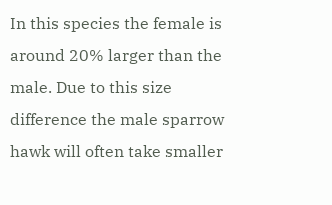In this species the female is around 20% larger than the male. Due to this size difference the male sparrow hawk will often take smaller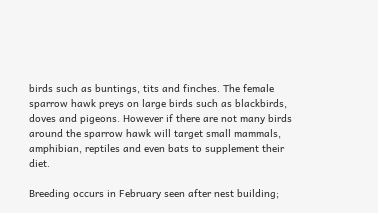birds such as buntings, tits and finches. The female sparrow hawk preys on large birds such as blackbirds, doves and pigeons. However if there are not many birds around the sparrow hawk will target small mammals, amphibian, reptiles and even bats to supplement their diet.

Breeding occurs in February seen after nest building;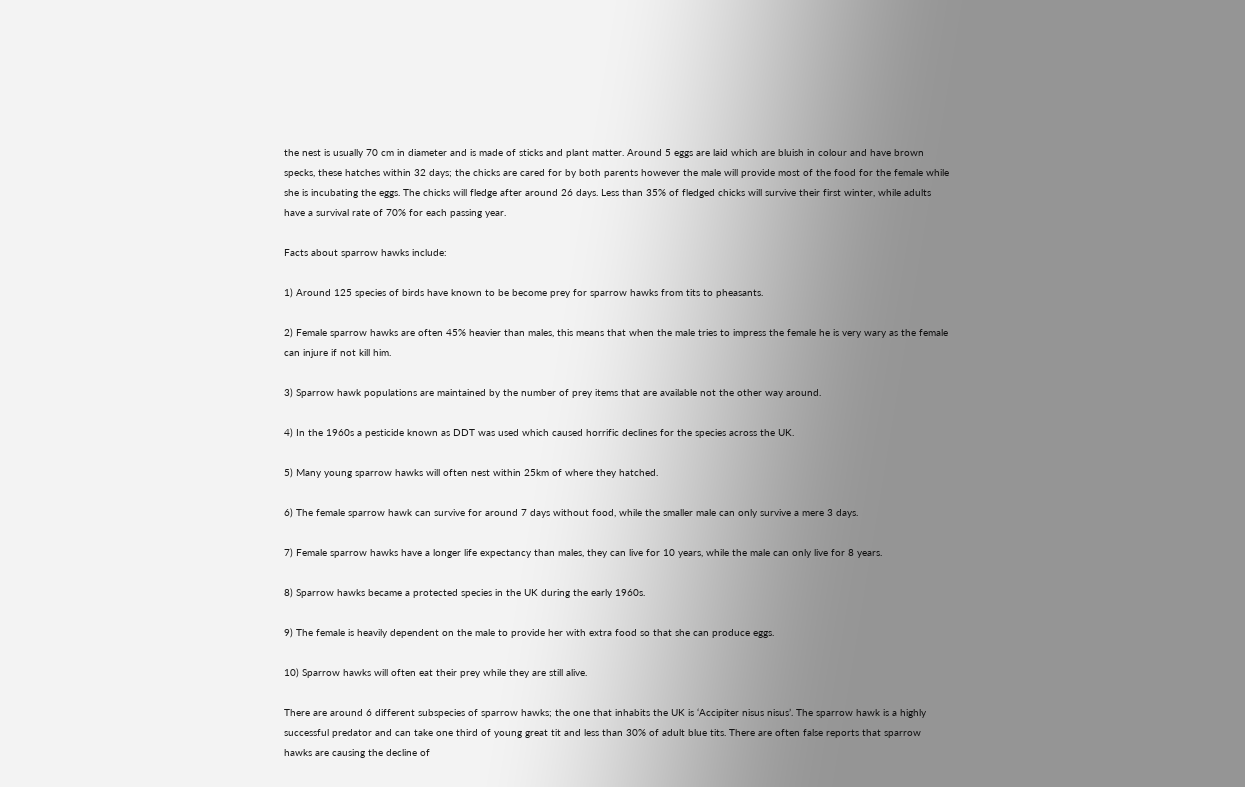the nest is usually 70 cm in diameter and is made of sticks and plant matter. Around 5 eggs are laid which are bluish in colour and have brown specks, these hatches within 32 days; the chicks are cared for by both parents however the male will provide most of the food for the female while she is incubating the eggs. The chicks will fledge after around 26 days. Less than 35% of fledged chicks will survive their first winter, while adults have a survival rate of 70% for each passing year.

Facts about sparrow hawks include:

1) Around 125 species of birds have known to be become prey for sparrow hawks from tits to pheasants.

2) Female sparrow hawks are often 45% heavier than males, this means that when the male tries to impress the female he is very wary as the female can injure if not kill him.

3) Sparrow hawk populations are maintained by the number of prey items that are available not the other way around.

4) In the 1960s a pesticide known as DDT was used which caused horrific declines for the species across the UK.

5) Many young sparrow hawks will often nest within 25km of where they hatched.

6) The female sparrow hawk can survive for around 7 days without food, while the smaller male can only survive a mere 3 days.

7) Female sparrow hawks have a longer life expectancy than males, they can live for 10 years, while the male can only live for 8 years.

8) Sparrow hawks became a protected species in the UK during the early 1960s.

9) The female is heavily dependent on the male to provide her with extra food so that she can produce eggs.

10) Sparrow hawks will often eat their prey while they are still alive.

There are around 6 different subspecies of sparrow hawks; the one that inhabits the UK is ‘Accipiter nisus nisus’. The sparrow hawk is a highly successful predator and can take one third of young great tit and less than 30% of adult blue tits. There are often false reports that sparrow hawks are causing the decline of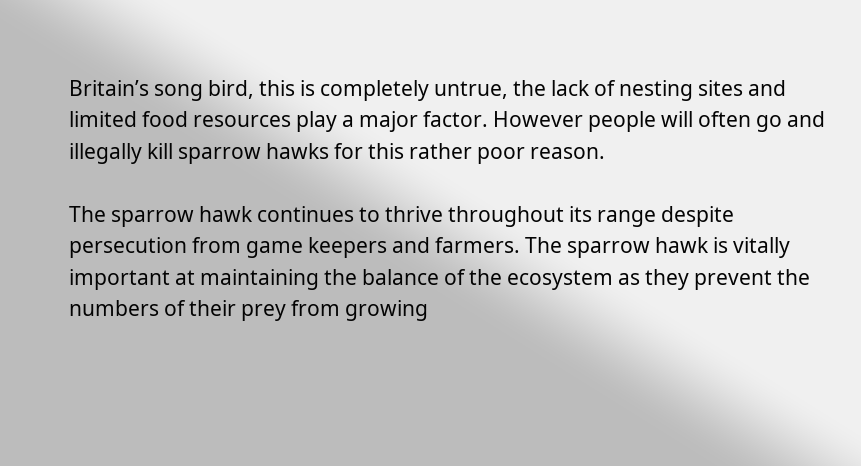Britain’s song bird, this is completely untrue, the lack of nesting sites and limited food resources play a major factor. However people will often go and illegally kill sparrow hawks for this rather poor reason.

The sparrow hawk continues to thrive throughout its range despite persecution from game keepers and farmers. The sparrow hawk is vitally important at maintaining the balance of the ecosystem as they prevent the numbers of their prey from growing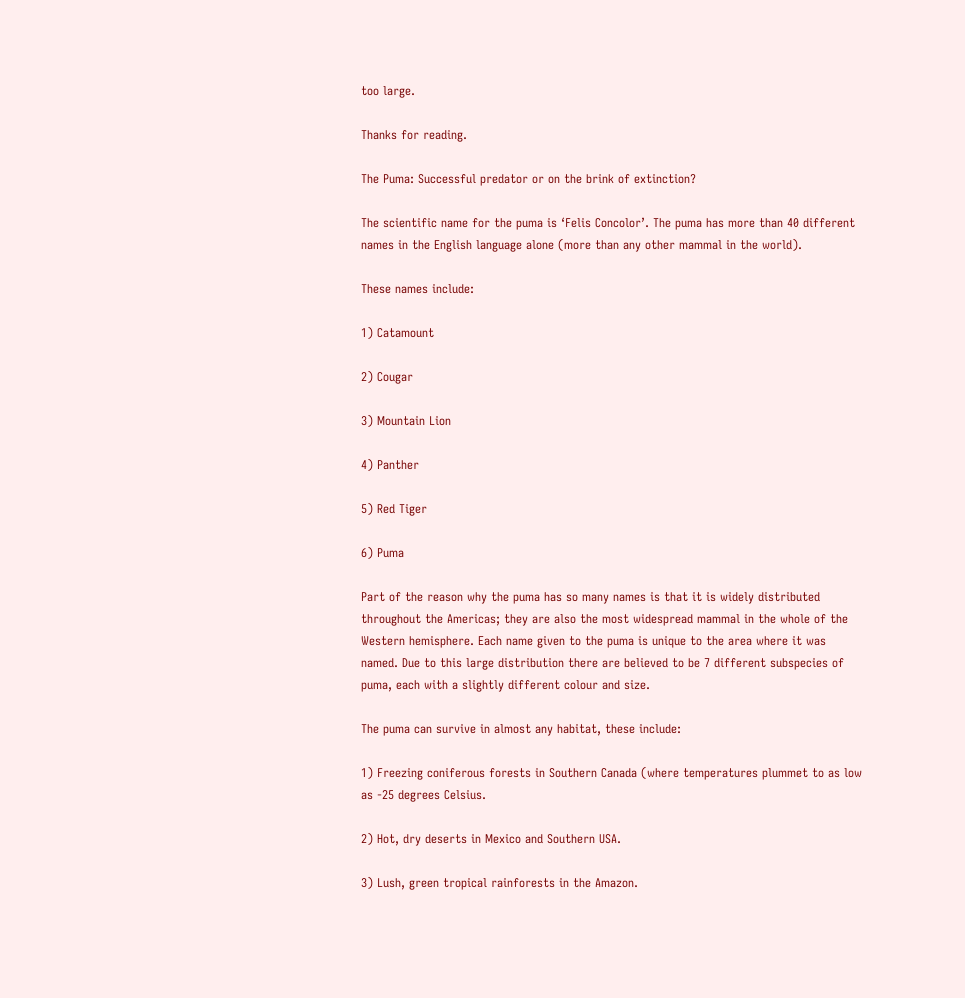too large.

Thanks for reading.

The Puma: Successful predator or on the brink of extinction?

The scientific name for the puma is ‘Felis Concolor’. The puma has more than 40 different names in the English language alone (more than any other mammal in the world).

These names include:

1) Catamount

2) Cougar

3) Mountain Lion

4) Panther

5) Red Tiger

6) Puma

Part of the reason why the puma has so many names is that it is widely distributed throughout the Americas; they are also the most widespread mammal in the whole of the Western hemisphere. Each name given to the puma is unique to the area where it was named. Due to this large distribution there are believed to be 7 different subspecies of puma, each with a slightly different colour and size.

The puma can survive in almost any habitat, these include:

1) Freezing coniferous forests in Southern Canada (where temperatures plummet to as low as -25 degrees Celsius.

2) Hot, dry deserts in Mexico and Southern USA.

3) Lush, green tropical rainforests in the Amazon.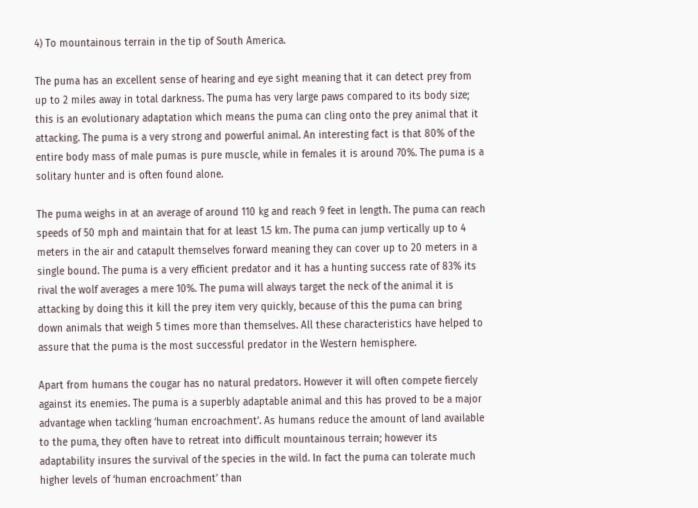4) To mountainous terrain in the tip of South America.

The puma has an excellent sense of hearing and eye sight meaning that it can detect prey from up to 2 miles away in total darkness. The puma has very large paws compared to its body size; this is an evolutionary adaptation which means the puma can cling onto the prey animal that it attacking. The puma is a very strong and powerful animal. An interesting fact is that 80% of the entire body mass of male pumas is pure muscle, while in females it is around 70%. The puma is a solitary hunter and is often found alone.

The puma weighs in at an average of around 110 kg and reach 9 feet in length. The puma can reach speeds of 50 mph and maintain that for at least 1.5 km. The puma can jump vertically up to 4 meters in the air and catapult themselves forward meaning they can cover up to 20 meters in a single bound. The puma is a very efficient predator and it has a hunting success rate of 83% its rival the wolf averages a mere 10%. The puma will always target the neck of the animal it is attacking by doing this it kill the prey item very quickly, because of this the puma can bring down animals that weigh 5 times more than themselves. All these characteristics have helped to assure that the puma is the most successful predator in the Western hemisphere.

Apart from humans the cougar has no natural predators. However it will often compete fiercely against its enemies. The puma is a superbly adaptable animal and this has proved to be a major advantage when tackling ‘human encroachment’. As humans reduce the amount of land available to the puma, they often have to retreat into difficult mountainous terrain; however its adaptability insures the survival of the species in the wild. In fact the puma can tolerate much higher levels of ‘human encroachment’ than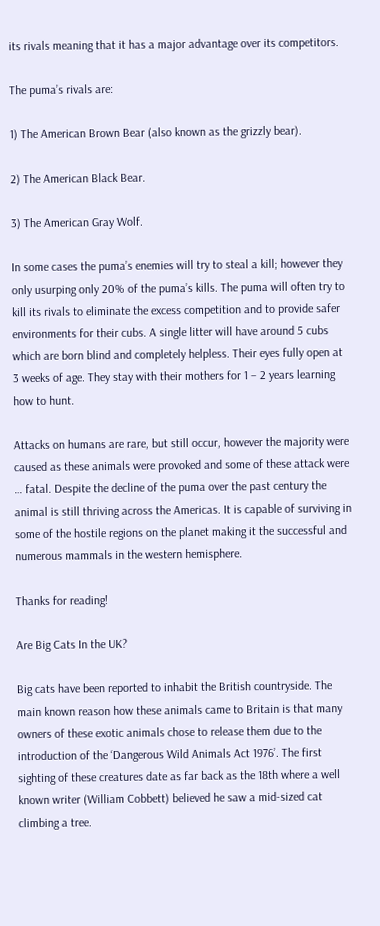its rivals meaning that it has a major advantage over its competitors.

The puma’s rivals are:

1) The American Brown Bear (also known as the grizzly bear).

2) The American Black Bear.

3) The American Gray Wolf.

In some cases the puma’s enemies will try to steal a kill; however they only usurping only 20% of the puma’s kills. The puma will often try to kill its rivals to eliminate the excess competition and to provide safer environments for their cubs. A single litter will have around 5 cubs which are born blind and completely helpless. Their eyes fully open at 3 weeks of age. They stay with their mothers for 1 – 2 years learning how to hunt.

Attacks on humans are rare, but still occur, however the majority were caused as these animals were provoked and some of these attack were … fatal. Despite the decline of the puma over the past century the animal is still thriving across the Americas. It is capable of surviving in some of the hostile regions on the planet making it the successful and numerous mammals in the western hemisphere.

Thanks for reading!

Are Big Cats In the UK?

Big cats have been reported to inhabit the British countryside. The main known reason how these animals came to Britain is that many owners of these exotic animals chose to release them due to the introduction of the ‘Dangerous Wild Animals Act 1976’. The first sighting of these creatures date as far back as the 18th where a well known writer (William Cobbett) believed he saw a mid-sized cat climbing a tree.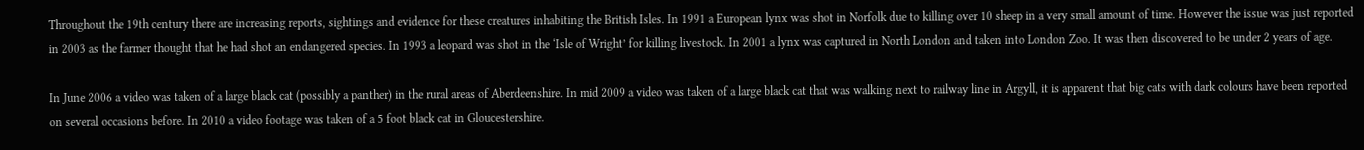Throughout the 19th century there are increasing reports, sightings and evidence for these creatures inhabiting the British Isles. In 1991 a European lynx was shot in Norfolk due to killing over 10 sheep in a very small amount of time. However the issue was just reported in 2003 as the farmer thought that he had shot an endangered species. In 1993 a leopard was shot in the ‘Isle of Wright’ for killing livestock. In 2001 a lynx was captured in North London and taken into London Zoo. It was then discovered to be under 2 years of age.

In June 2006 a video was taken of a large black cat (possibly a panther) in the rural areas of Aberdeenshire. In mid 2009 a video was taken of a large black cat that was walking next to railway line in Argyll, it is apparent that big cats with dark colours have been reported on several occasions before. In 2010 a video footage was taken of a 5 foot black cat in Gloucestershire.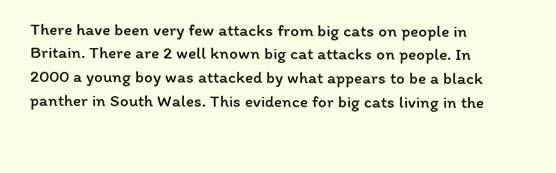There have been very few attacks from big cats on people in Britain. There are 2 well known big cat attacks on people. In 2000 a young boy was attacked by what appears to be a black panther in South Wales. This evidence for big cats living in the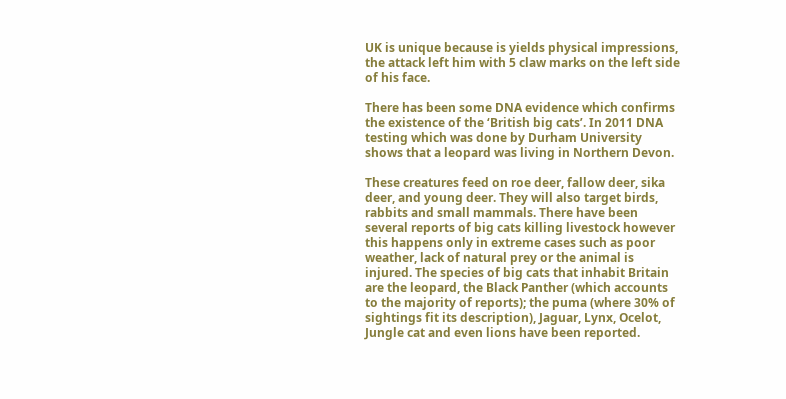UK is unique because is yields physical impressions, the attack left him with 5 claw marks on the left side of his face.

There has been some DNA evidence which confirms the existence of the ‘British big cats’. In 2011 DNA testing which was done by Durham University shows that a leopard was living in Northern Devon.

These creatures feed on roe deer, fallow deer, sika deer, and young deer. They will also target birds, rabbits and small mammals. There have been several reports of big cats killing livestock however this happens only in extreme cases such as poor weather, lack of natural prey or the animal is injured. The species of big cats that inhabit Britain are the leopard, the Black Panther (which accounts to the majority of reports); the puma (where 30% of sightings fit its description), Jaguar, Lynx, Ocelot, Jungle cat and even lions have been reported.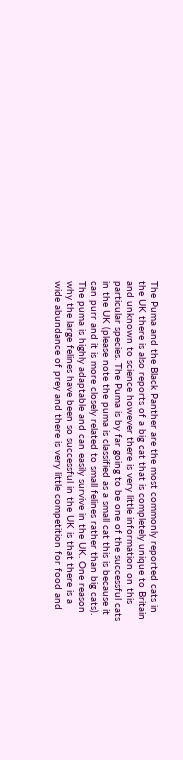The Puma and the Black Panther are the most commonly reported cats in the UK there is also reports of a big cat that is completely unique to Britain and unknown to science however there is very little information on this particular species. The Puma is by far going to be one of the successful cats in the UK (please note the puma is classified as a small cat this is because it can purr and it is more closely related to small felines rather than big cats). The puma is highly adaptable and can easily survive in the UK. One reason why the large felines have been so successful in the UK is that there is a wide abundance of prey and there is very little competition for food and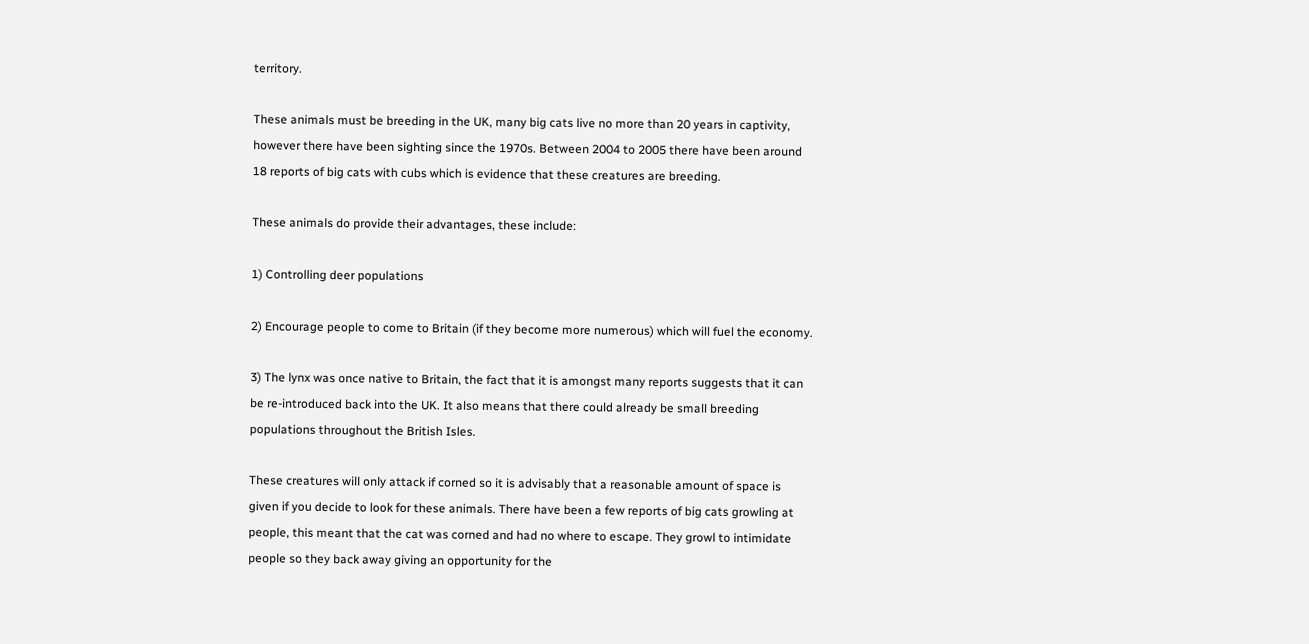territory.

These animals must be breeding in the UK, many big cats live no more than 20 years in captivity, however there have been sighting since the 1970s. Between 2004 to 2005 there have been around 18 reports of big cats with cubs which is evidence that these creatures are breeding.

These animals do provide their advantages, these include:

1) Controlling deer populations

2) Encourage people to come to Britain (if they become more numerous) which will fuel the economy.

3) The lynx was once native to Britain, the fact that it is amongst many reports suggests that it can be re-introduced back into the UK. It also means that there could already be small breeding populations throughout the British Isles.

These creatures will only attack if corned so it is advisably that a reasonable amount of space is given if you decide to look for these animals. There have been a few reports of big cats growling at people, this meant that the cat was corned and had no where to escape. They growl to intimidate people so they back away giving an opportunity for the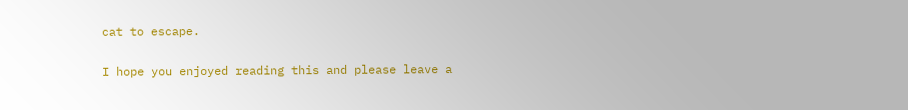cat to escape.

I hope you enjoyed reading this and please leave a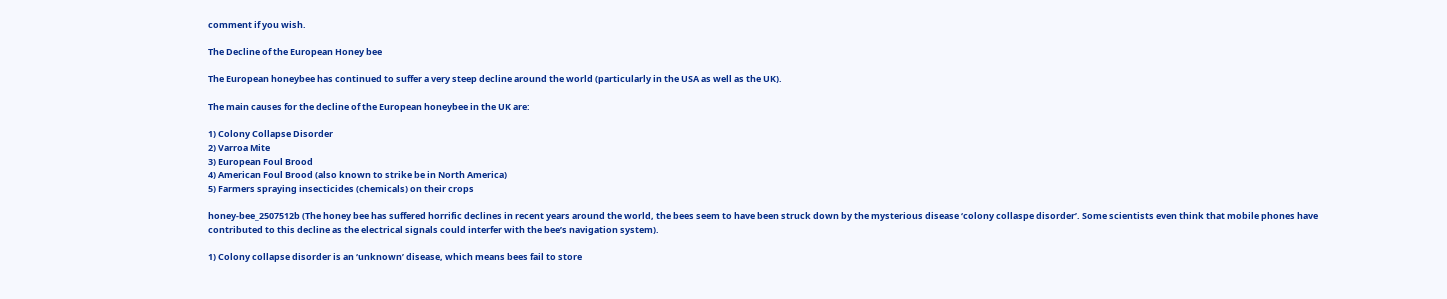comment if you wish.

The Decline of the European Honey bee

The European honeybee has continued to suffer a very steep decline around the world (particularly in the USA as well as the UK).

The main causes for the decline of the European honeybee in the UK are:

1) Colony Collapse Disorder
2) Varroa Mite
3) European Foul Brood
4) American Foul Brood (also known to strike be in North America)
5) Farmers spraying insecticides (chemicals) on their crops

honey-bee_2507512b (The honey bee has suffered horrific declines in recent years around the world, the bees seem to have been struck down by the mysterious disease ‘colony collaspe disorder’. Some scientists even think that mobile phones have contributed to this decline as the electrical signals could interfer with the bee’s navigation system).

1) Colony collapse disorder is an ‘unknown’ disease, which means bees fail to store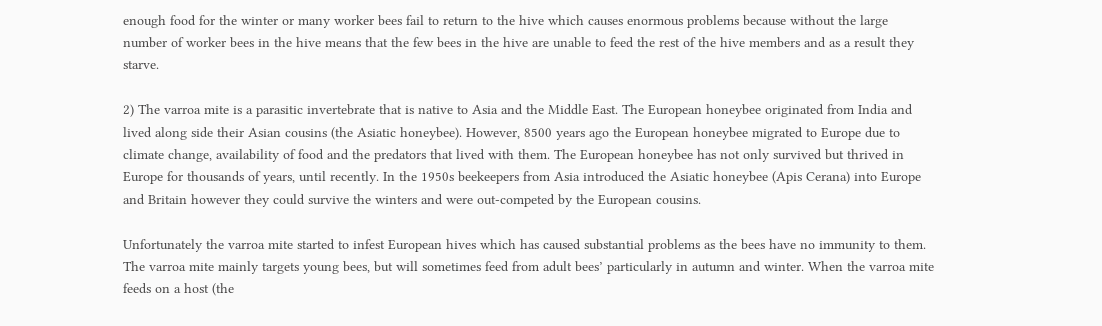enough food for the winter or many worker bees fail to return to the hive which causes enormous problems because without the large number of worker bees in the hive means that the few bees in the hive are unable to feed the rest of the hive members and as a result they starve.

2) The varroa mite is a parasitic invertebrate that is native to Asia and the Middle East. The European honeybee originated from India and lived along side their Asian cousins (the Asiatic honeybee). However, 8500 years ago the European honeybee migrated to Europe due to climate change, availability of food and the predators that lived with them. The European honeybee has not only survived but thrived in Europe for thousands of years, until recently. In the 1950s beekeepers from Asia introduced the Asiatic honeybee (Apis Cerana) into Europe and Britain however they could survive the winters and were out-competed by the European cousins.

Unfortunately the varroa mite started to infest European hives which has caused substantial problems as the bees have no immunity to them. The varroa mite mainly targets young bees, but will sometimes feed from adult bees’ particularly in autumn and winter. When the varroa mite feeds on a host (the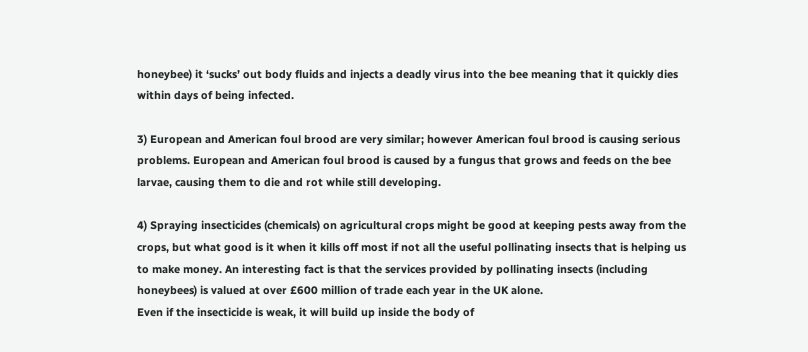honeybee) it ‘sucks’ out body fluids and injects a deadly virus into the bee meaning that it quickly dies within days of being infected.

3) European and American foul brood are very similar; however American foul brood is causing serious problems. European and American foul brood is caused by a fungus that grows and feeds on the bee larvae, causing them to die and rot while still developing.

4) Spraying insecticides (chemicals) on agricultural crops might be good at keeping pests away from the crops, but what good is it when it kills off most if not all the useful pollinating insects that is helping us to make money. An interesting fact is that the services provided by pollinating insects (including honeybees) is valued at over £600 million of trade each year in the UK alone.
Even if the insecticide is weak, it will build up inside the body of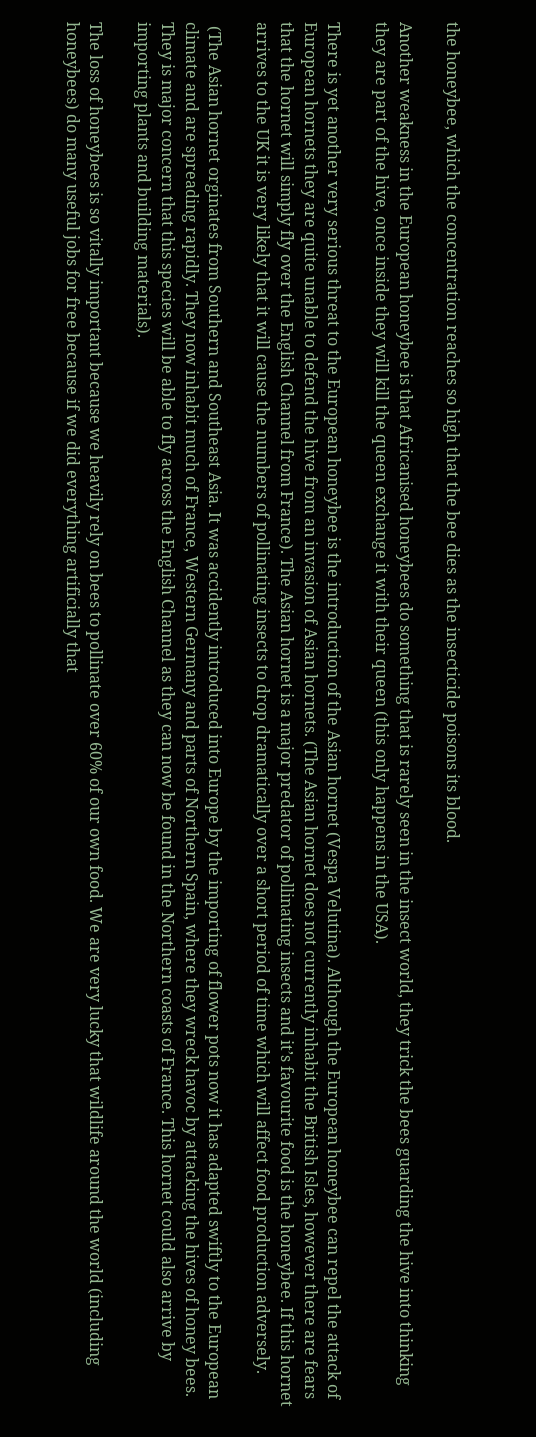the honeybee, which the concentration reaches so high that the bee dies as the insecticide poisons its blood.

Another weakness in the European honeybee is that Africanised honeybees do something that is rarely seen in the insect world, they trick the bees guarding the hive into thinking they are part of the hive, once inside they will kill the queen exchange it with their queen (this only happens in the USA).

There is yet another very serious threat to the European honeybee is the introduction of the Asian hornet (Vespa Velutina). Although the European honeybee can repel the attack of European hornets they are quite unable to defend the hive from an invasion of Asian hornets. (The Asian hornet does not currently inhabit the British Isles, however there are fears that the hornet will simply fly over the English Channel from France). The Asian hornet is a major predator of pollinating insects and it’s favourite food is the honeybee. If this hornet arrives to the UK it is very likely that it will cause the numbers of pollinating insects to drop dramatically over a short period of time which will affect food production adversely.

 (The Asian hornet orginates from Southern and Southeast Asia. It was accidently introduced into Europe by the importing of flower pots now it has adapted swiftly to the European climate and are spreading rapidly. They now inhabit much of France, Western Germany and parts of Northern Spain, where they wreck havoc by attacking the hives of honey bees. They is major concern that this species will be able to fly across the English Channel as they can now be found in the Northern coasts of France. This hornet could also arrive by importing plants and building materials).

The loss of honeybees is so vitally important because we heavily rely on bees to pollinate over 60% of our own food. We are very lucky that wildlife around the world (including honeybees) do many useful jobs for free because if we did everything artificially that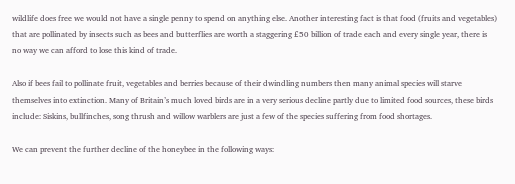wildlife does free we would not have a single penny to spend on anything else. Another interesting fact is that food (fruits and vegetables) that are pollinated by insects such as bees and butterflies are worth a staggering £50 billion of trade each and every single year, there is no way we can afford to lose this kind of trade.

Also if bees fail to pollinate fruit, vegetables and berries because of their dwindling numbers then many animal species will starve themselves into extinction. Many of Britain’s much loved birds are in a very serious decline partly due to limited food sources, these birds include: Siskins, bullfinches, song thrush and willow warblers are just a few of the species suffering from food shortages.

We can prevent the further decline of the honeybee in the following ways: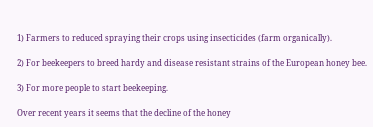1) Farmers to reduced spraying their crops using insecticides (farm organically).

2) For beekeepers to breed hardy and disease resistant strains of the European honey bee.

3) For more people to start beekeeping.

Over recent years it seems that the decline of the honey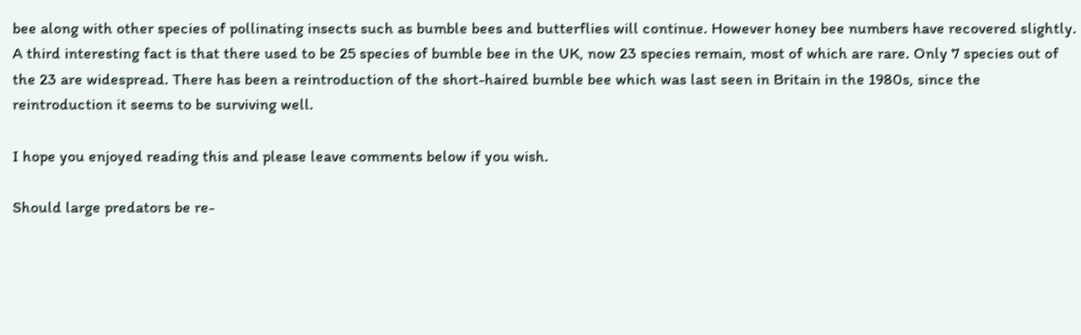bee along with other species of pollinating insects such as bumble bees and butterflies will continue. However honey bee numbers have recovered slightly. A third interesting fact is that there used to be 25 species of bumble bee in the UK, now 23 species remain, most of which are rare. Only 7 species out of the 23 are widespread. There has been a reintroduction of the short-haired bumble bee which was last seen in Britain in the 1980s, since the reintroduction it seems to be surviving well.

I hope you enjoyed reading this and please leave comments below if you wish.

Should large predators be re-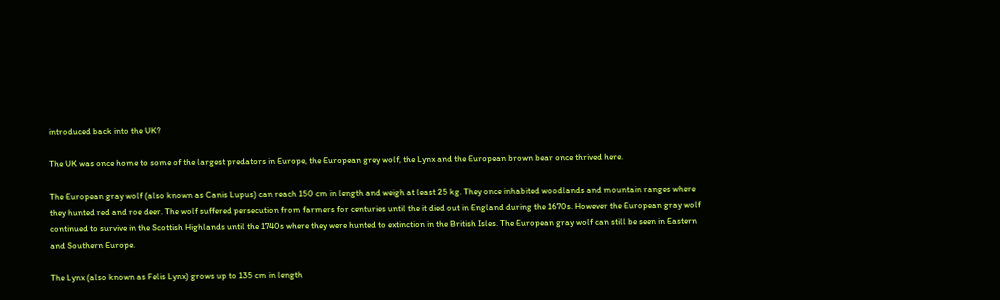introduced back into the UK?

The UK was once home to some of the largest predators in Europe, the European grey wolf, the Lynx and the European brown bear once thrived here.

The European gray wolf (also known as Canis Lupus) can reach 150 cm in length and weigh at least 25 kg. They once inhabited woodlands and mountain ranges where they hunted red and roe deer. The wolf suffered persecution from farmers for centuries until the it died out in England during the 1670s. However the European gray wolf continued to survive in the Scottish Highlands until the 1740s where they were hunted to extinction in the British Isles. The European gray wolf can still be seen in Eastern and Southern Europe.

The Lynx (also known as Felis Lynx) grows up to 135 cm in length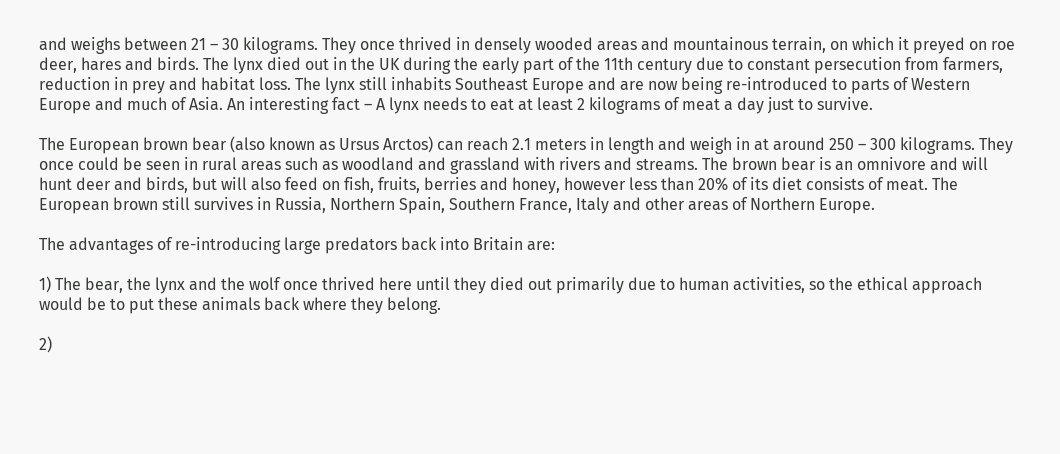and weighs between 21 – 30 kilograms. They once thrived in densely wooded areas and mountainous terrain, on which it preyed on roe deer, hares and birds. The lynx died out in the UK during the early part of the 11th century due to constant persecution from farmers, reduction in prey and habitat loss. The lynx still inhabits Southeast Europe and are now being re-introduced to parts of Western Europe and much of Asia. An interesting fact – A lynx needs to eat at least 2 kilograms of meat a day just to survive.

The European brown bear (also known as Ursus Arctos) can reach 2.1 meters in length and weigh in at around 250 – 300 kilograms. They once could be seen in rural areas such as woodland and grassland with rivers and streams. The brown bear is an omnivore and will hunt deer and birds, but will also feed on fish, fruits, berries and honey, however less than 20% of its diet consists of meat. The European brown still survives in Russia, Northern Spain, Southern France, Italy and other areas of Northern Europe.

The advantages of re-introducing large predators back into Britain are:

1) The bear, the lynx and the wolf once thrived here until they died out primarily due to human activities, so the ethical approach would be to put these animals back where they belong.

2)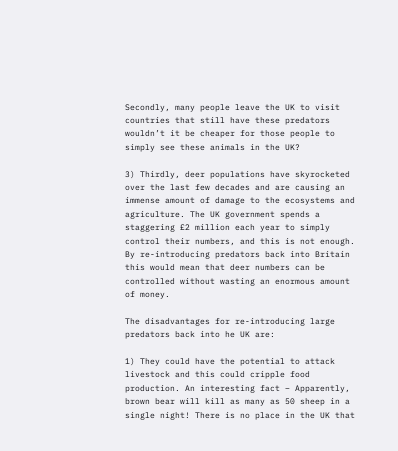Secondly, many people leave the UK to visit countries that still have these predators wouldn’t it be cheaper for those people to simply see these animals in the UK?

3) Thirdly, deer populations have skyrocketed over the last few decades and are causing an immense amount of damage to the ecosystems and agriculture. The UK government spends a staggering £2 million each year to simply control their numbers, and this is not enough. By re-introducing predators back into Britain this would mean that deer numbers can be controlled without wasting an enormous amount of money.

The disadvantages for re-introducing large predators back into he UK are:

1) They could have the potential to attack livestock and this could cripple food production. An interesting fact – Apparently, brown bear will kill as many as 50 sheep in a single night! There is no place in the UK that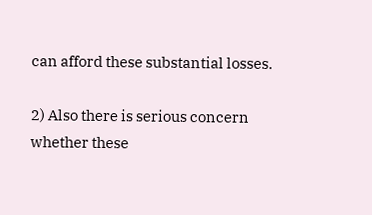can afford these substantial losses.

2) Also there is serious concern whether these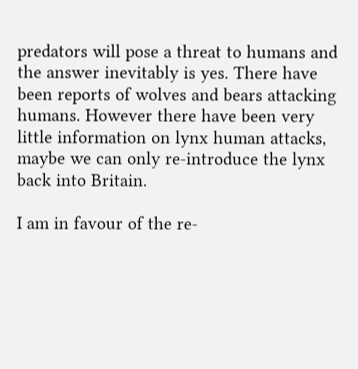predators will pose a threat to humans and the answer inevitably is yes. There have been reports of wolves and bears attacking humans. However there have been very little information on lynx human attacks, maybe we can only re-introduce the lynx back into Britain.

I am in favour of the re-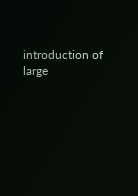introduction of large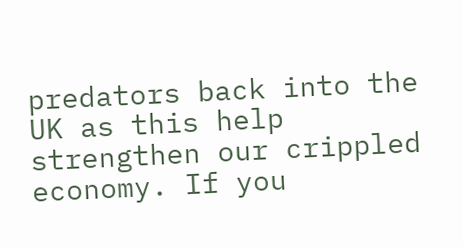predators back into the UK as this help strengthen our crippled economy. If you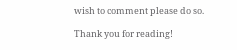wish to comment please do so.

Thank you for reading!